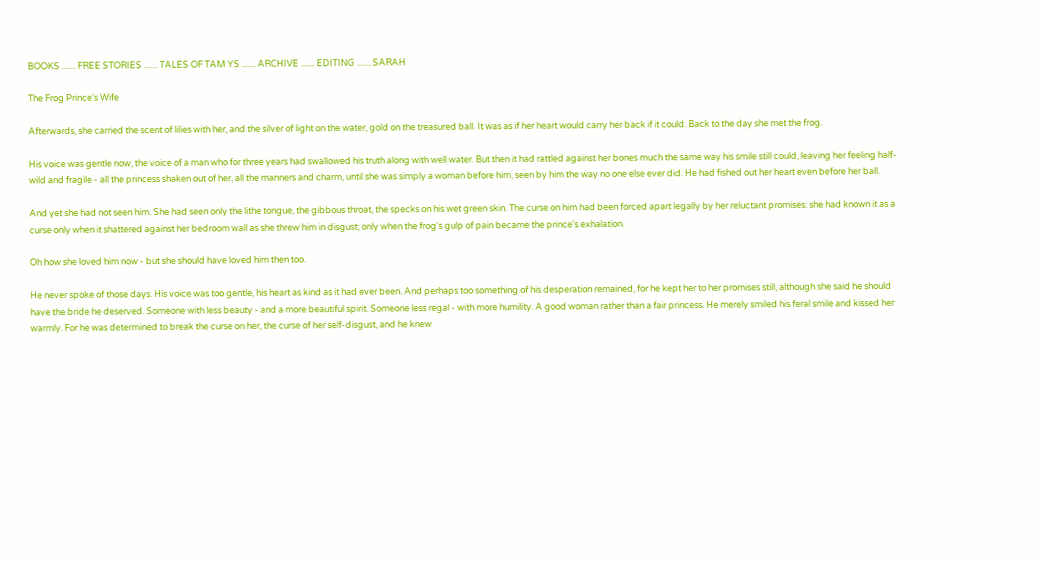BOOKS ....... FREE STORIES ....... TALES OF TAM YS ....... ARCHIVE ....... EDITING ....... SARAH

The Frog Prince's Wife

Afterwards, she carried the scent of lilies with her, and the silver of light on the water, gold on the treasured ball. It was as if her heart would carry her back if it could. Back to the day she met the frog.

His voice was gentle now, the voice of a man who for three years had swallowed his truth along with well water. But then it had rattled against her bones much the same way his smile still could, leaving her feeling half-wild and fragile - all the princess shaken out of her, all the manners and charm, until she was simply a woman before him, seen by him the way no one else ever did. He had fished out her heart even before her ball.

And yet she had not seen him. She had seen only the lithe tongue, the gibbous throat, the specks on his wet green skin. The curse on him had been forced apart legally by her reluctant promises: she had known it as a curse only when it shattered against her bedroom wall as she threw him in disgust; only when the frog's gulp of pain became the prince's exhalation.

Oh how she loved him now - but she should have loved him then too.

He never spoke of those days. His voice was too gentle, his heart as kind as it had ever been. And perhaps too something of his desperation remained, for he kept her to her promises still, although she said he should have the bride he deserved. Someone with less beauty - and a more beautiful spirit. Someone less regal - with more humility. A good woman rather than a fair princess. He merely smiled his feral smile and kissed her warmly. For he was determined to break the curse on her, the curse of her self-disgust, and he knew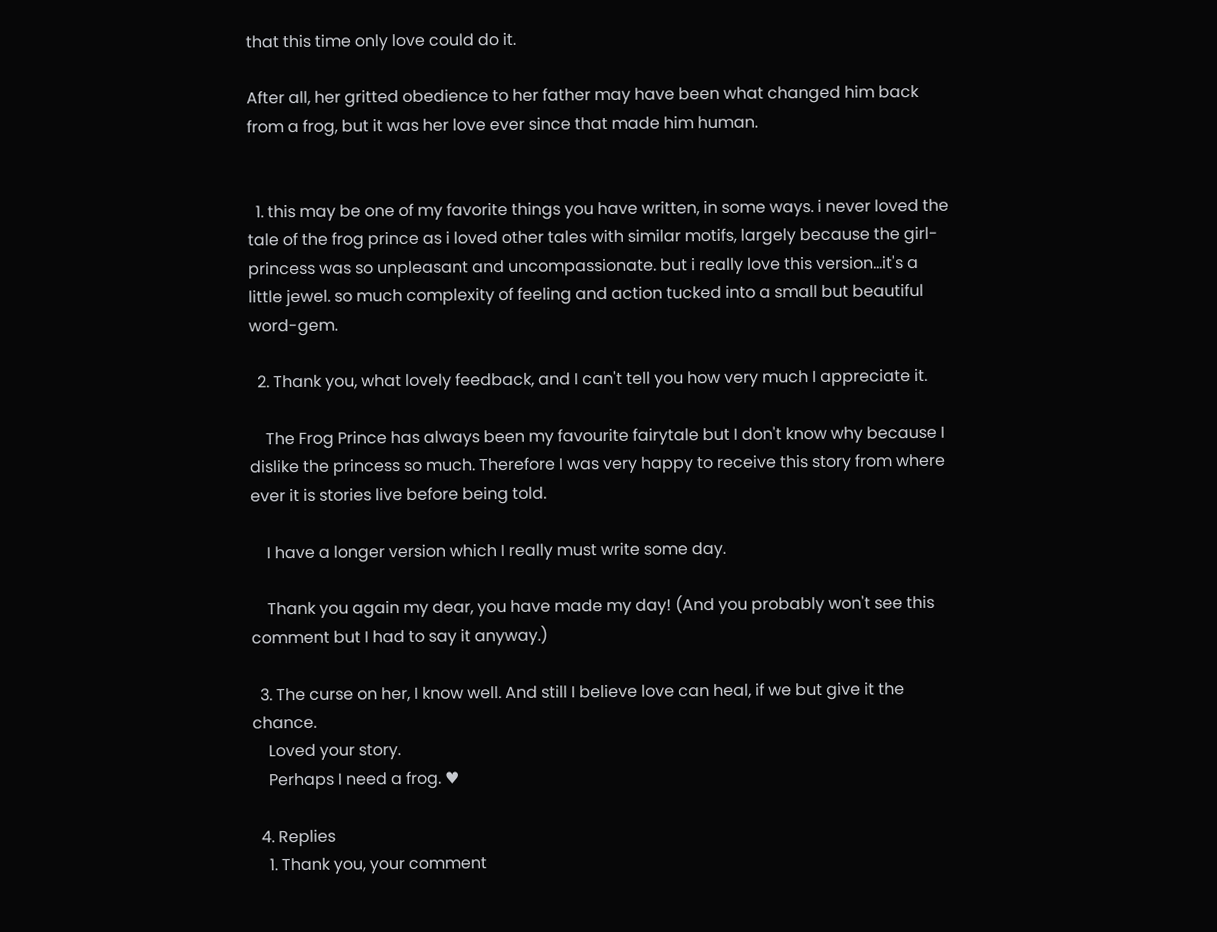that this time only love could do it.

After all, her gritted obedience to her father may have been what changed him back from a frog, but it was her love ever since that made him human.


  1. this may be one of my favorite things you have written, in some ways. i never loved the tale of the frog prince as i loved other tales with similar motifs, largely because the girl-princess was so unpleasant and uncompassionate. but i really love this version...it's a little jewel. so much complexity of feeling and action tucked into a small but beautiful word-gem.

  2. Thank you, what lovely feedback, and I can't tell you how very much I appreciate it.

    The Frog Prince has always been my favourite fairytale but I don't know why because I dislike the princess so much. Therefore I was very happy to receive this story from where ever it is stories live before being told.

    I have a longer version which I really must write some day.

    Thank you again my dear, you have made my day! (And you probably won't see this comment but I had to say it anyway.)

  3. The curse on her, I know well. And still I believe love can heal, if we but give it the chance.
    Loved your story.
    Perhaps I need a frog. ♥

  4. Replies
    1. Thank you, your comment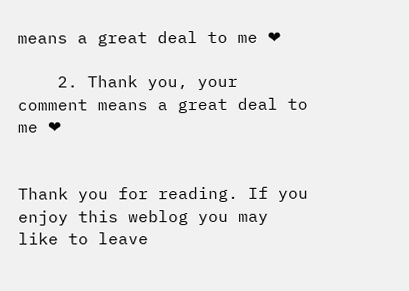means a great deal to me ❤

    2. Thank you, your comment means a great deal to me ❤


Thank you for reading. If you enjoy this weblog you may like to leave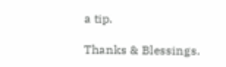a tip.

Thanks & Blessings.